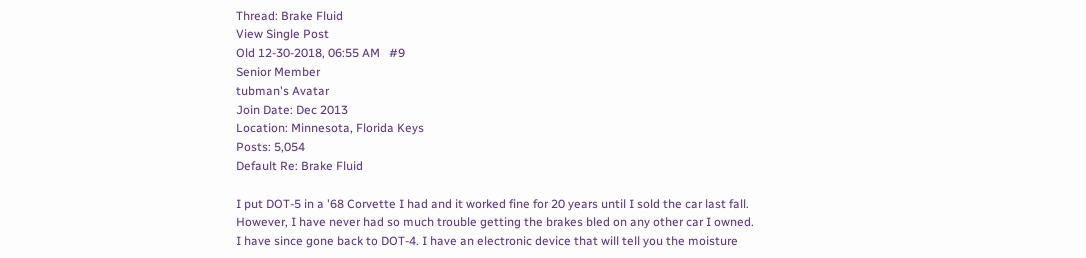Thread: Brake Fluid
View Single Post
Old 12-30-2018, 06:55 AM   #9
Senior Member
tubman's Avatar
Join Date: Dec 2013
Location: Minnesota, Florida Keys
Posts: 5,054
Default Re: Brake Fluid

I put DOT-5 in a '68 Corvette I had and it worked fine for 20 years until I sold the car last fall. However, I have never had so much trouble getting the brakes bled on any other car I owned. I have since gone back to DOT-4. I have an electronic device that will tell you the moisture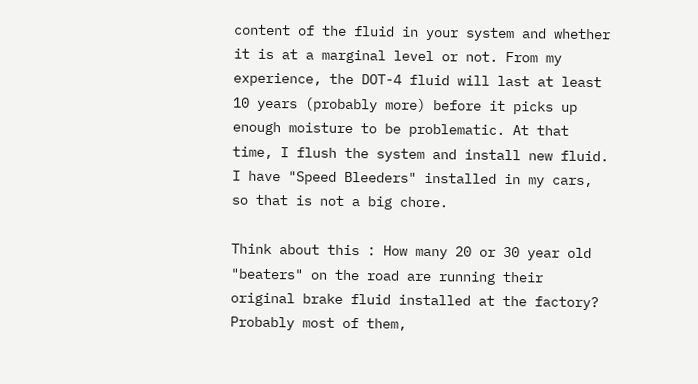content of the fluid in your system and whether it is at a marginal level or not. From my experience, the DOT-4 fluid will last at least 10 years (probably more) before it picks up enough moisture to be problematic. At that time, I flush the system and install new fluid. I have "Speed Bleeders" installed in my cars, so that is not a big chore.

Think about this : How many 20 or 30 year old "beaters" on the road are running their original brake fluid installed at the factory? Probably most of them,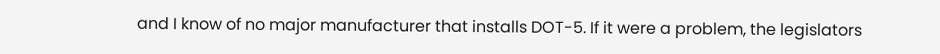and I know of no major manufacturer that installs DOT-5. If it were a problem, the legislators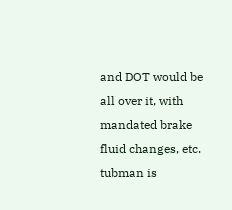and DOT would be all over it, with mandated brake fluid changes, etc.
tubman is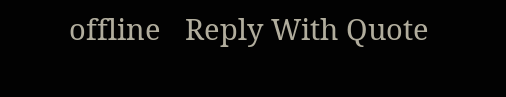offline   Reply With Quote